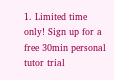1. Limited time only! Sign up for a free 30min personal tutor trial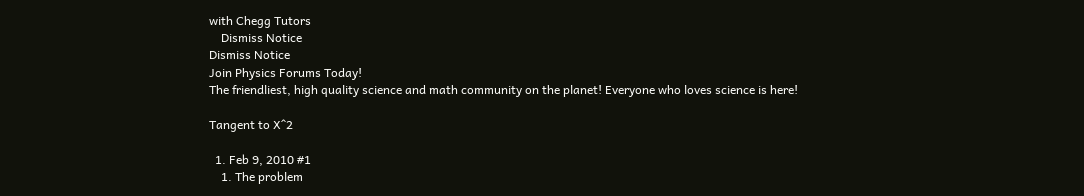with Chegg Tutors
    Dismiss Notice
Dismiss Notice
Join Physics Forums Today!
The friendliest, high quality science and math community on the planet! Everyone who loves science is here!

Tangent to X^2

  1. Feb 9, 2010 #1
    1. The problem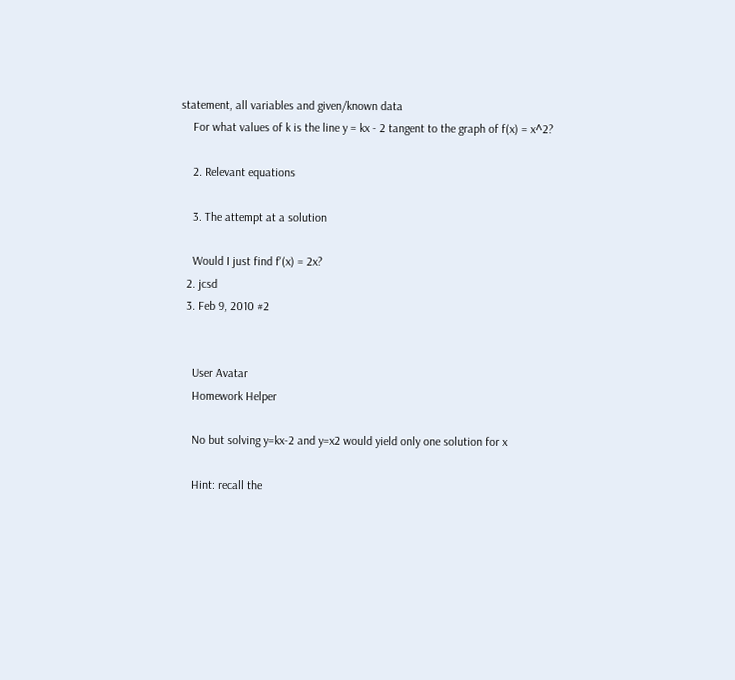statement, all variables and given/known data
    For what values of k is the line y = kx - 2 tangent to the graph of f(x) = x^2?

    2. Relevant equations

    3. The attempt at a solution

    Would I just find f'(x) = 2x?
  2. jcsd
  3. Feb 9, 2010 #2


    User Avatar
    Homework Helper

    No but solving y=kx-2 and y=x2 would yield only one solution for x

    Hint: recall the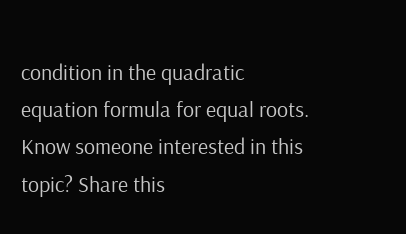condition in the quadratic equation formula for equal roots.
Know someone interested in this topic? Share this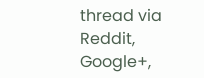thread via Reddit, Google+,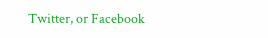Twitter, or Facebook